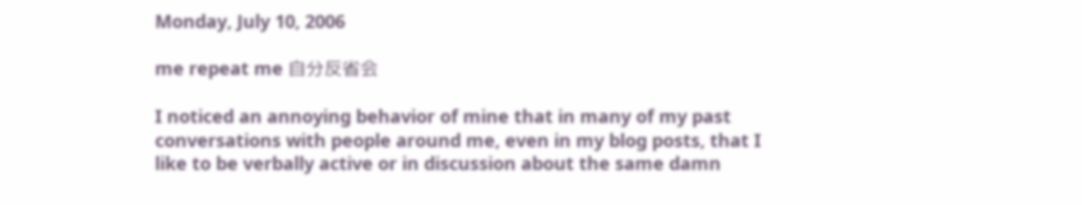Monday, July 10, 2006

me repeat me 自分反省会

I noticed an annoying behavior of mine that in many of my past conversations with people around me, even in my blog posts, that I like to be verbally active or in discussion about the same damn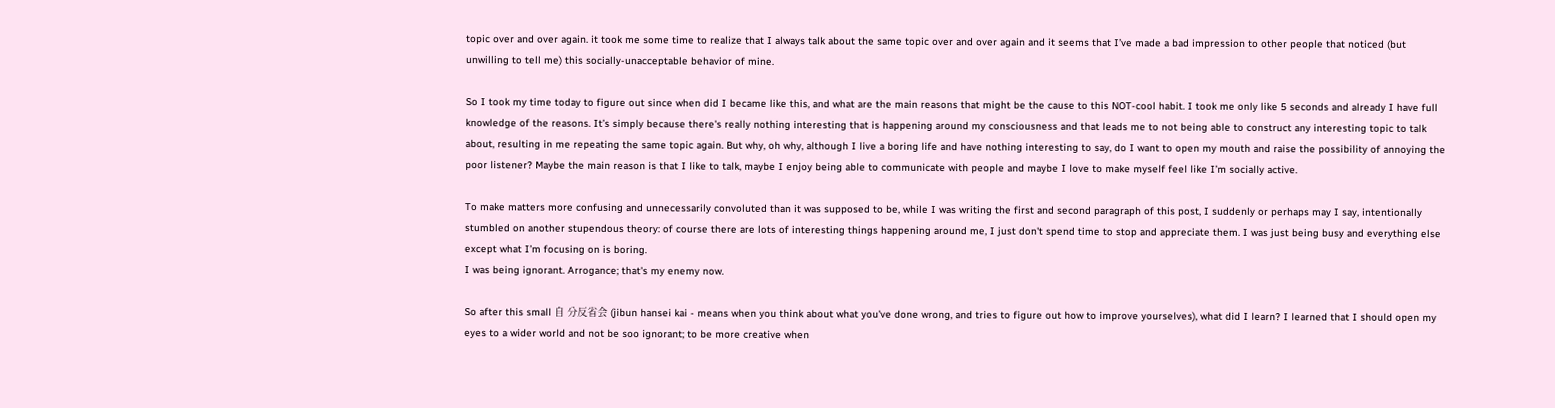topic over and over again. it took me some time to realize that I always talk about the same topic over and over again and it seems that I’ve made a bad impression to other people that noticed (but unwilling to tell me) this socially-unacceptable behavior of mine.

So I took my time today to figure out since when did I became like this, and what are the main reasons that might be the cause to this NOT-cool habit. I took me only like 5 seconds and already I have full knowledge of the reasons. It’s simply because there's really nothing interesting that is happening around my consciousness and that leads me to not being able to construct any interesting topic to talk about, resulting in me repeating the same topic again. But why, oh why, although I live a boring life and have nothing interesting to say, do I want to open my mouth and raise the possibility of annoying the poor listener? Maybe the main reason is that I like to talk, maybe I enjoy being able to communicate with people and maybe I love to make myself feel like I’m socially active.

To make matters more confusing and unnecessarily convoluted than it was supposed to be, while I was writing the first and second paragraph of this post, I suddenly or perhaps may I say, intentionally stumbled on another stupendous theory: of course there are lots of interesting things happening around me, I just don't spend time to stop and appreciate them. I was just being busy and everything else except what I’m focusing on is boring.
I was being ignorant. Arrogance; that's my enemy now.

So after this small 自 分反省会 (jibun hansei kai - means when you think about what you've done wrong, and tries to figure out how to improve yourselves), what did I learn? I learned that I should open my eyes to a wider world and not be soo ignorant; to be more creative when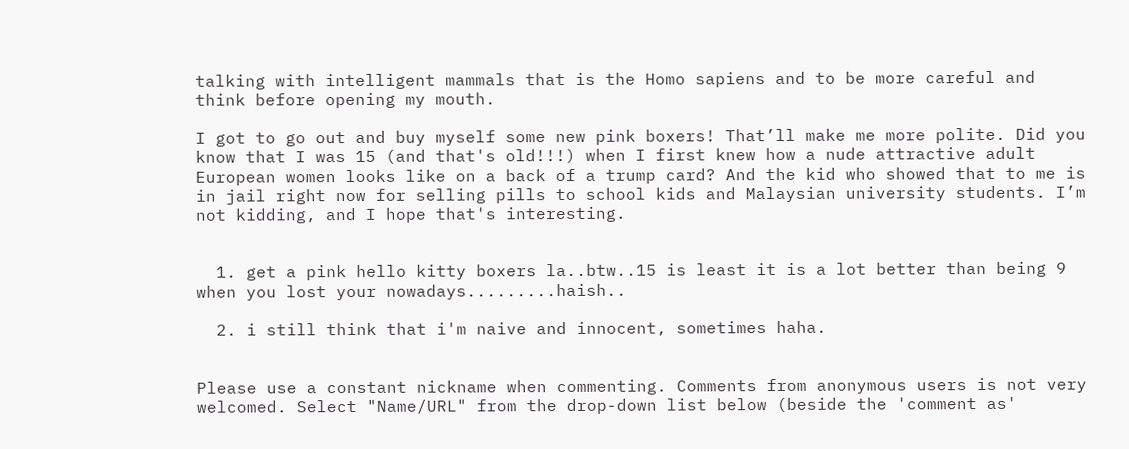talking with intelligent mammals that is the Homo sapiens and to be more careful and think before opening my mouth.

I got to go out and buy myself some new pink boxers! That’ll make me more polite. Did you know that I was 15 (and that's old!!!) when I first knew how a nude attractive adult European women looks like on a back of a trump card? And the kid who showed that to me is in jail right now for selling pills to school kids and Malaysian university students. I’m not kidding, and I hope that's interesting.


  1. get a pink hello kitty boxers la..btw..15 is least it is a lot better than being 9 when you lost your nowadays.........haish..

  2. i still think that i'm naive and innocent, sometimes haha.


Please use a constant nickname when commenting. Comments from anonymous users is not very welcomed. Select "Name/URL" from the drop-down list below (beside the 'comment as'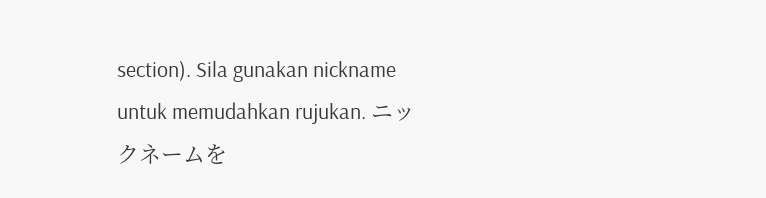section). Sila gunakan nickname untuk memudahkan rujukan. ニックネームを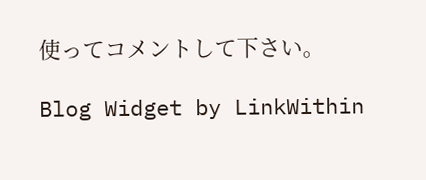使ってコメントして下さい。

Blog Widget by LinkWithin